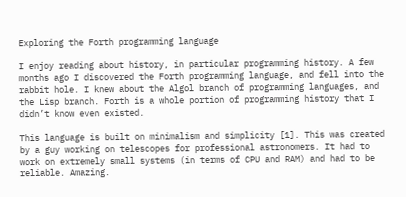Exploring the Forth programming language

I enjoy reading about history, in particular programming history. A few months ago I discovered the Forth programming language, and fell into the rabbit hole. I knew about the Algol branch of programming languages, and the Lisp branch. Forth is a whole portion of programming history that I didn’t know even existed.

This language is built on minimalism and simplicity [1]. This was created by a guy working on telescopes for professional astronomers. It had to work on extremely small systems (in terms of CPU and RAM) and had to be reliable. Amazing.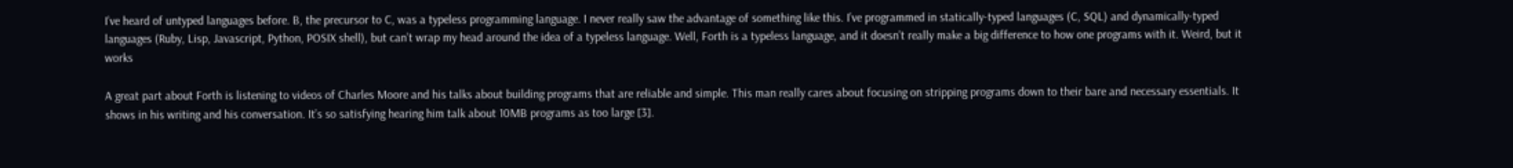I’ve heard of untyped languages before. B, the precursor to C, was a typeless programming language. I never really saw the advantage of something like this. I’ve programmed in statically-typed languages (C, SQL) and dynamically-typed languages (Ruby, Lisp, Javascript, Python, POSIX shell), but can’t wrap my head around the idea of a typeless language. Well, Forth is a typeless language, and it doesn’t really make a big difference to how one programs with it. Weird, but it works

A great part about Forth is listening to videos of Charles Moore and his talks about building programs that are reliable and simple. This man really cares about focusing on stripping programs down to their bare and necessary essentials. It shows in his writing and his conversation. It’s so satisfying hearing him talk about 10MB programs as too large [3].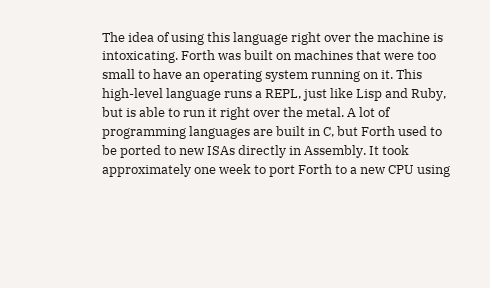The idea of using this language right over the machine is intoxicating. Forth was built on machines that were too small to have an operating system running on it. This high-level language runs a REPL, just like Lisp and Ruby, but is able to run it right over the metal. A lot of programming languages are built in C, but Forth used to be ported to new ISAs directly in Assembly. It took approximately one week to port Forth to a new CPU using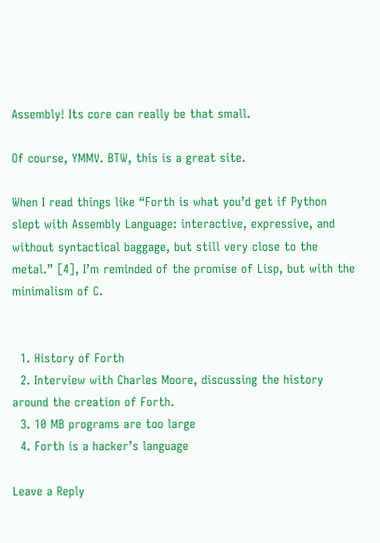Assembly! Its core can really be that small.

Of course, YMMV. BTW, this is a great site.

When I read things like “Forth is what you’d get if Python slept with Assembly Language: interactive, expressive, and without syntactical baggage, but still very close to the metal.” [4], I’m reminded of the promise of Lisp, but with the minimalism of C.


  1. History of Forth
  2. Interview with Charles Moore, discussing the history around the creation of Forth.
  3. 10 MB programs are too large
  4. Forth is a hacker’s language

Leave a Reply